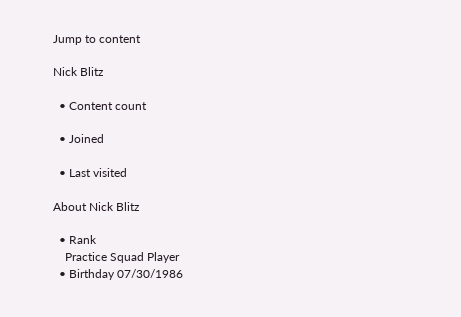Jump to content

Nick Blitz

  • Content count

  • Joined

  • Last visited

About Nick Blitz

  • Rank
    Practice Squad Player
  • Birthday 07/30/1986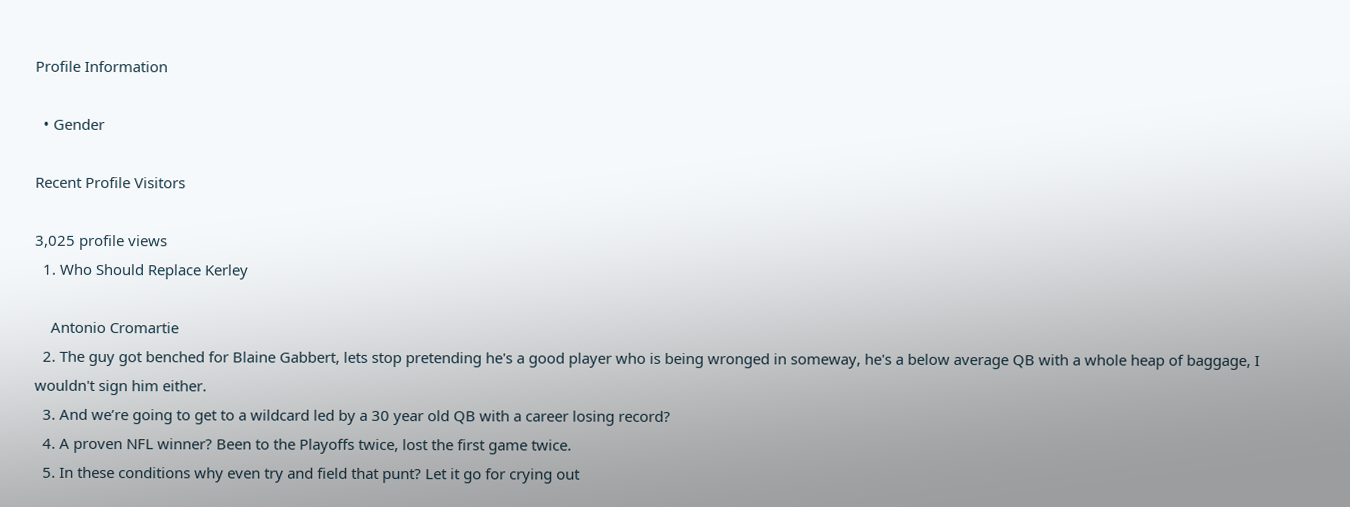Profile Information

  • Gender

Recent Profile Visitors

3,025 profile views
  1. Who Should Replace Kerley

    Antonio Cromartie
  2. The guy got benched for Blaine Gabbert, lets stop pretending he's a good player who is being wronged in someway, he's a below average QB with a whole heap of baggage, I wouldn't sign him either.
  3. And we’re going to get to a wildcard led by a 30 year old QB with a career losing record?
  4. A proven NFL winner? Been to the Playoffs twice, lost the first game twice.
  5. In these conditions why even try and field that punt? Let it go for crying out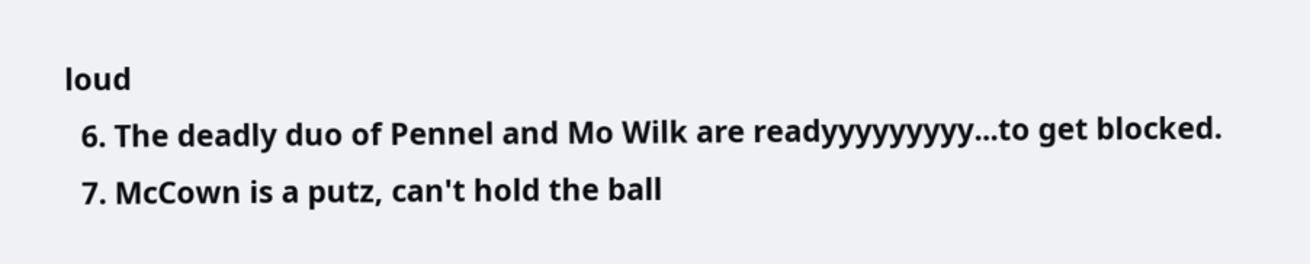loud
  6. The deadly duo of Pennel and Mo Wilk are readyyyyyyyyy...to get blocked.
  7. McCown is a putz, can't hold the ball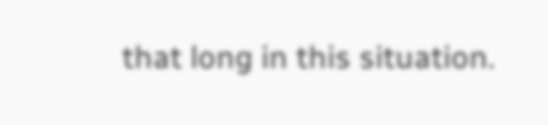that long in this situation.